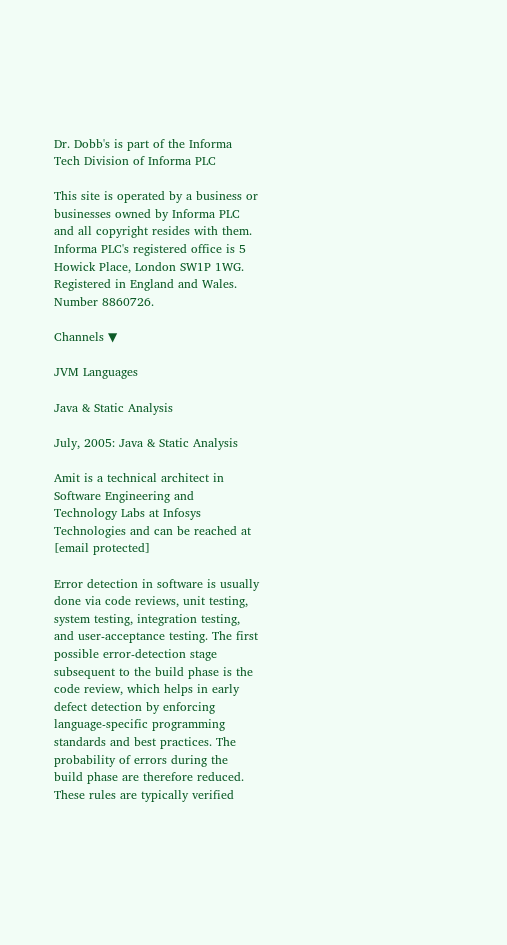Dr. Dobb's is part of the Informa Tech Division of Informa PLC

This site is operated by a business or businesses owned by Informa PLC and all copyright resides with them. Informa PLC's registered office is 5 Howick Place, London SW1P 1WG. Registered in England and Wales. Number 8860726.

Channels ▼

JVM Languages

Java & Static Analysis

July, 2005: Java & Static Analysis

Amit is a technical architect in Software Engineering and Technology Labs at Infosys Technologies and can be reached at [email protected]

Error detection in software is usually done via code reviews, unit testing, system testing, integration testing, and user-acceptance testing. The first possible error-detection stage subsequent to the build phase is the code review, which helps in early defect detection by enforcing language-specific programming standards and best practices. The probability of errors during the build phase are therefore reduced. These rules are typically verified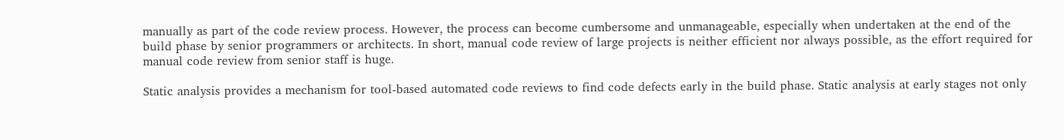manually as part of the code review process. However, the process can become cumbersome and unmanageable, especially when undertaken at the end of the build phase by senior programmers or architects. In short, manual code review of large projects is neither efficient nor always possible, as the effort required for manual code review from senior staff is huge.

Static analysis provides a mechanism for tool-based automated code reviews to find code defects early in the build phase. Static analysis at early stages not only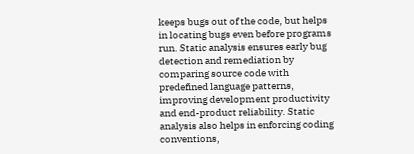keeps bugs out of the code, but helps in locating bugs even before programs run. Static analysis ensures early bug detection and remediation by comparing source code with predefined language patterns, improving development productivity and end-product reliability. Static analysis also helps in enforcing coding conventions,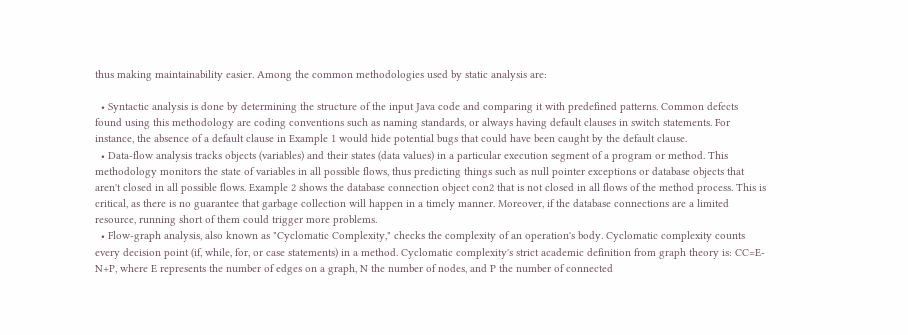thus making maintainability easier. Among the common methodologies used by static analysis are:

  • Syntactic analysis is done by determining the structure of the input Java code and comparing it with predefined patterns. Common defects found using this methodology are coding conventions such as naming standards, or always having default clauses in switch statements. For instance, the absence of a default clause in Example 1 would hide potential bugs that could have been caught by the default clause.
  • Data-flow analysis tracks objects (variables) and their states (data values) in a particular execution segment of a program or method. This methodology monitors the state of variables in all possible flows, thus predicting things such as null pointer exceptions or database objects that aren't closed in all possible flows. Example 2 shows the database connection object con2 that is not closed in all flows of the method process. This is critical, as there is no guarantee that garbage collection will happen in a timely manner. Moreover, if the database connections are a limited resource, running short of them could trigger more problems.
  • Flow-graph analysis, also known as "Cyclomatic Complexity," checks the complexity of an operation's body. Cyclomatic complexity counts every decision point (if, while, for, or case statements) in a method. Cyclomatic complexity's strict academic definition from graph theory is: CC=E-N+P, where E represents the number of edges on a graph, N the number of nodes, and P the number of connected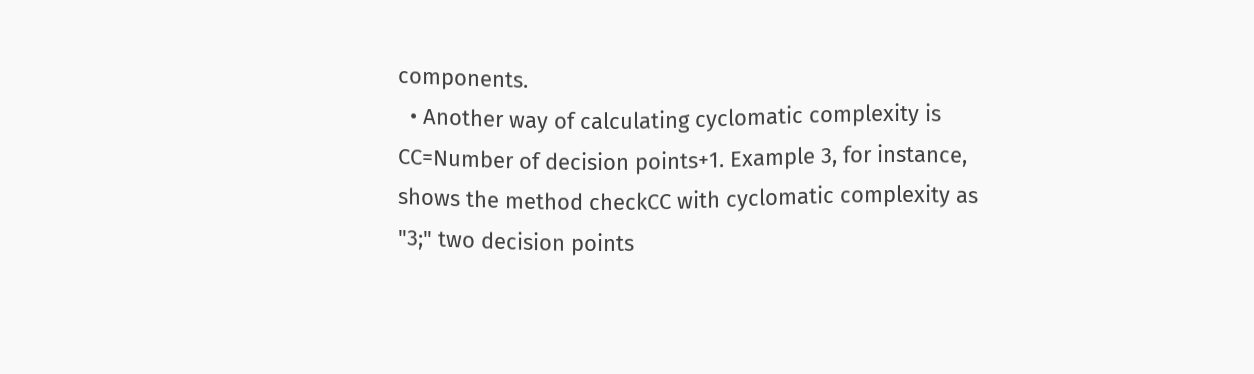components.
  • Another way of calculating cyclomatic complexity is CC=Number of decision points+1. Example 3, for instance, shows the method checkCC with cyclomatic complexity as "3;" two decision points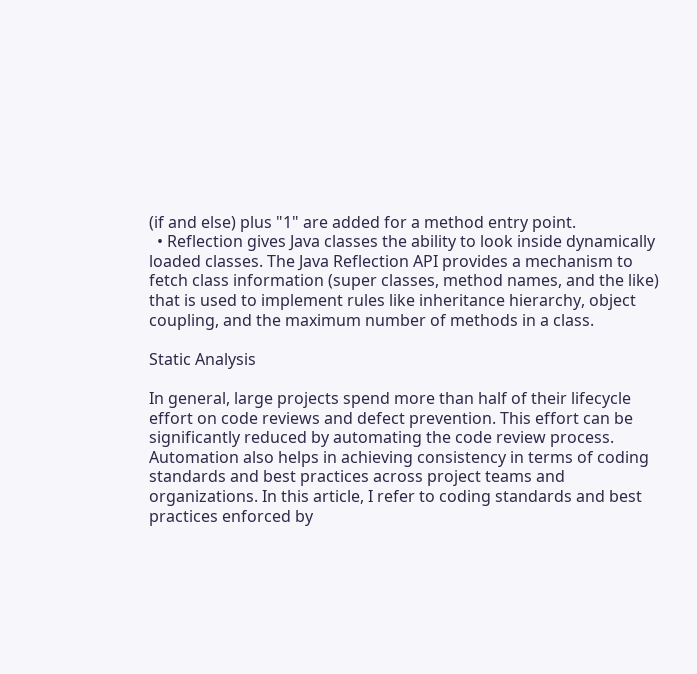(if and else) plus "1" are added for a method entry point.
  • Reflection gives Java classes the ability to look inside dynamically loaded classes. The Java Reflection API provides a mechanism to fetch class information (super classes, method names, and the like) that is used to implement rules like inheritance hierarchy, object coupling, and the maximum number of methods in a class.

Static Analysis

In general, large projects spend more than half of their lifecycle effort on code reviews and defect prevention. This effort can be significantly reduced by automating the code review process. Automation also helps in achieving consistency in terms of coding standards and best practices across project teams and organizations. In this article, I refer to coding standards and best practices enforced by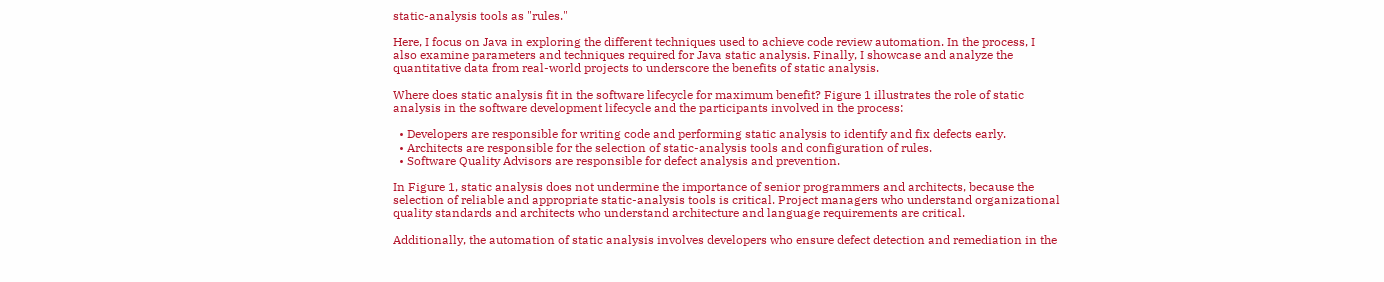static-analysis tools as "rules."

Here, I focus on Java in exploring the different techniques used to achieve code review automation. In the process, I also examine parameters and techniques required for Java static analysis. Finally, I showcase and analyze the quantitative data from real-world projects to underscore the benefits of static analysis.

Where does static analysis fit in the software lifecycle for maximum benefit? Figure 1 illustrates the role of static analysis in the software development lifecycle and the participants involved in the process:

  • Developers are responsible for writing code and performing static analysis to identify and fix defects early.
  • Architects are responsible for the selection of static-analysis tools and configuration of rules.
  • Software Quality Advisors are responsible for defect analysis and prevention.

In Figure 1, static analysis does not undermine the importance of senior programmers and architects, because the selection of reliable and appropriate static-analysis tools is critical. Project managers who understand organizational quality standards and architects who understand architecture and language requirements are critical.

Additionally, the automation of static analysis involves developers who ensure defect detection and remediation in the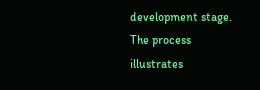development stage. The process illustrates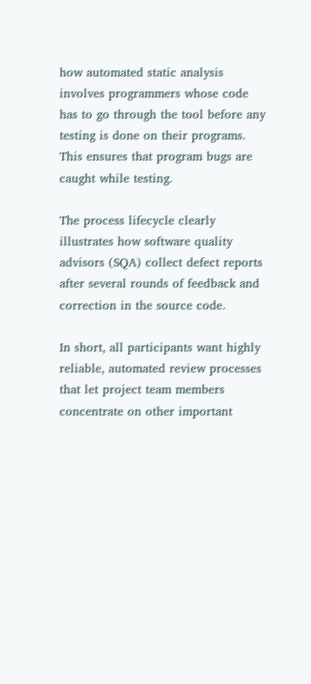how automated static analysis involves programmers whose code has to go through the tool before any testing is done on their programs. This ensures that program bugs are caught while testing.

The process lifecycle clearly illustrates how software quality advisors (SQA) collect defect reports after several rounds of feedback and correction in the source code.

In short, all participants want highly reliable, automated review processes that let project team members concentrate on other important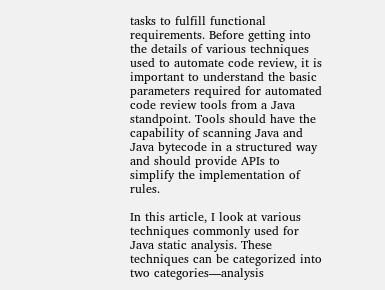tasks to fulfill functional requirements. Before getting into the details of various techniques used to automate code review, it is important to understand the basic parameters required for automated code review tools from a Java standpoint. Tools should have the capability of scanning Java and Java bytecode in a structured way and should provide APIs to simplify the implementation of rules.

In this article, I look at various techniques commonly used for Java static analysis. These techniques can be categorized into two categories—analysis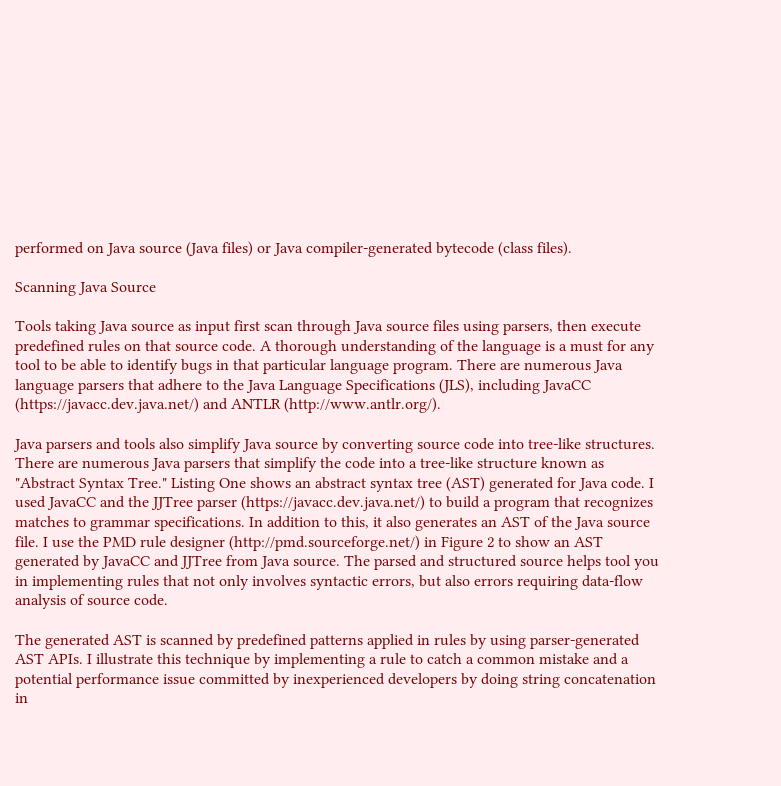performed on Java source (Java files) or Java compiler-generated bytecode (class files).

Scanning Java Source

Tools taking Java source as input first scan through Java source files using parsers, then execute predefined rules on that source code. A thorough understanding of the language is a must for any tool to be able to identify bugs in that particular language program. There are numerous Java language parsers that adhere to the Java Language Specifications (JLS), including JavaCC (https://javacc.dev.java.net/) and ANTLR (http://www.antlr.org/).

Java parsers and tools also simplify Java source by converting source code into tree-like structures. There are numerous Java parsers that simplify the code into a tree-like structure known as "Abstract Syntax Tree." Listing One shows an abstract syntax tree (AST) generated for Java code. I used JavaCC and the JJTree parser (https://javacc.dev.java.net/) to build a program that recognizes matches to grammar specifications. In addition to this, it also generates an AST of the Java source file. I use the PMD rule designer (http://pmd.sourceforge.net/) in Figure 2 to show an AST generated by JavaCC and JJTree from Java source. The parsed and structured source helps tool you in implementing rules that not only involves syntactic errors, but also errors requiring data-flow analysis of source code.

The generated AST is scanned by predefined patterns applied in rules by using parser-generated AST APIs. I illustrate this technique by implementing a rule to catch a common mistake and a potential performance issue committed by inexperienced developers by doing string concatenation in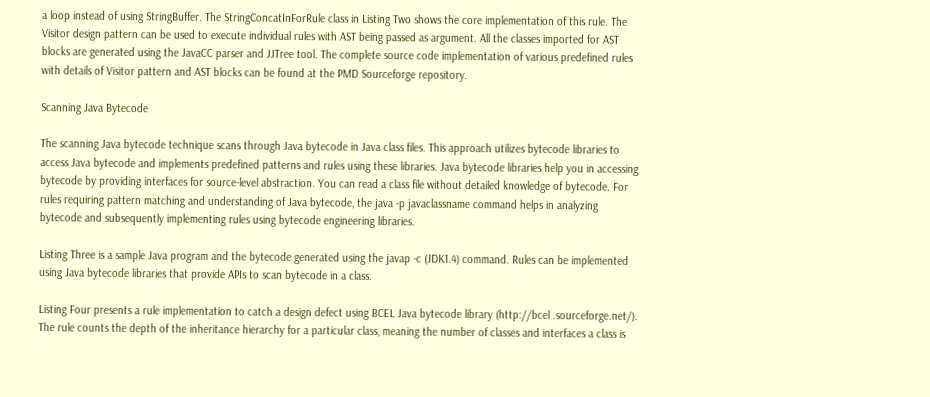a loop instead of using StringBuffer. The StringConcatInForRule class in Listing Two shows the core implementation of this rule. The Visitor design pattern can be used to execute individual rules with AST being passed as argument. All the classes imported for AST blocks are generated using the JavaCC parser and JJTree tool. The complete source code implementation of various predefined rules with details of Visitor pattern and AST blocks can be found at the PMD Sourceforge repository.

Scanning Java Bytecode

The scanning Java bytecode technique scans through Java bytecode in Java class files. This approach utilizes bytecode libraries to access Java bytecode and implements predefined patterns and rules using these libraries. Java bytecode libraries help you in accessing bytecode by providing interfaces for source-level abstraction. You can read a class file without detailed knowledge of bytecode. For rules requiring pattern matching and understanding of Java bytecode, the java -p javaclassname command helps in analyzing bytecode and subsequently implementing rules using bytecode engineering libraries.

Listing Three is a sample Java program and the bytecode generated using the javap -c (JDK1.4) command. Rules can be implemented using Java bytecode libraries that provide APIs to scan bytecode in a class.

Listing Four presents a rule implementation to catch a design defect using BCEL Java bytecode library (http://bcel .sourceforge.net/). The rule counts the depth of the inheritance hierarchy for a particular class, meaning the number of classes and interfaces a class is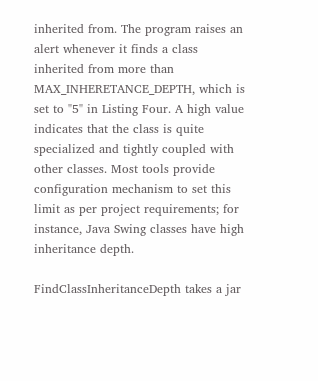inherited from. The program raises an alert whenever it finds a class inherited from more than MAX_INHERETANCE_DEPTH, which is set to "5" in Listing Four. A high value indicates that the class is quite specialized and tightly coupled with other classes. Most tools provide configuration mechanism to set this limit as per project requirements; for instance, Java Swing classes have high inheritance depth.

FindClassInheritanceDepth takes a jar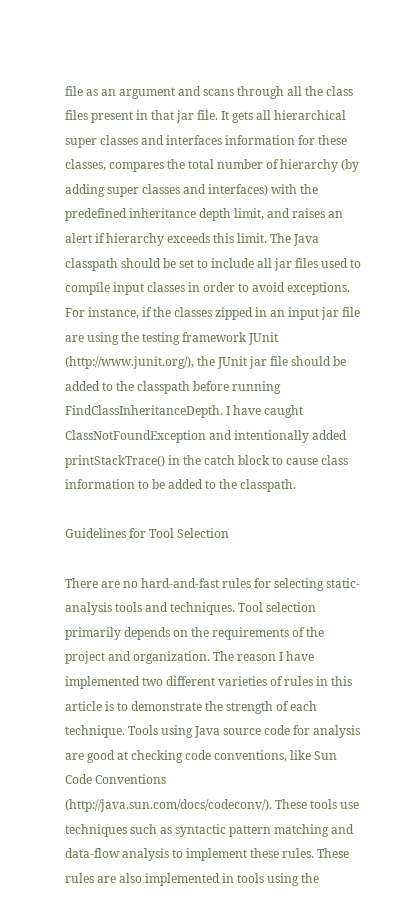file as an argument and scans through all the class files present in that jar file. It gets all hierarchical super classes and interfaces information for these classes, compares the total number of hierarchy (by adding super classes and interfaces) with the predefined inheritance depth limit, and raises an alert if hierarchy exceeds this limit. The Java classpath should be set to include all jar files used to compile input classes in order to avoid exceptions. For instance, if the classes zipped in an input jar file are using the testing framework JUnit (http://www.junit.org/), the JUnit jar file should be added to the classpath before running FindClassInheritanceDepth. I have caught ClassNotFoundException and intentionally added printStackTrace() in the catch block to cause class information to be added to the classpath.

Guidelines for Tool Selection

There are no hard-and-fast rules for selecting static-analysis tools and techniques. Tool selection primarily depends on the requirements of the project and organization. The reason I have implemented two different varieties of rules in this article is to demonstrate the strength of each technique. Tools using Java source code for analysis are good at checking code conventions, like Sun Code Conventions (http://java.sun.com/docs/codeconv/). These tools use techniques such as syntactic pattern matching and data-flow analysis to implement these rules. These rules are also implemented in tools using the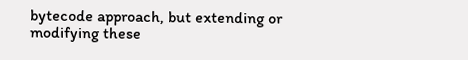bytecode approach, but extending or modifying these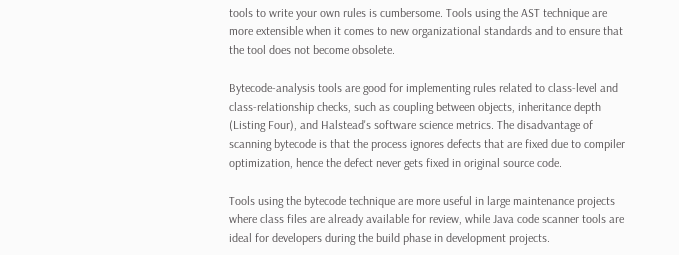tools to write your own rules is cumbersome. Tools using the AST technique are more extensible when it comes to new organizational standards and to ensure that the tool does not become obsolete.

Bytecode-analysis tools are good for implementing rules related to class-level and class-relationship checks, such as coupling between objects, inheritance depth (Listing Four), and Halstead's software science metrics. The disadvantage of scanning bytecode is that the process ignores defects that are fixed due to compiler optimization, hence the defect never gets fixed in original source code.

Tools using the bytecode technique are more useful in large maintenance projects where class files are already available for review, while Java code scanner tools are ideal for developers during the build phase in development projects.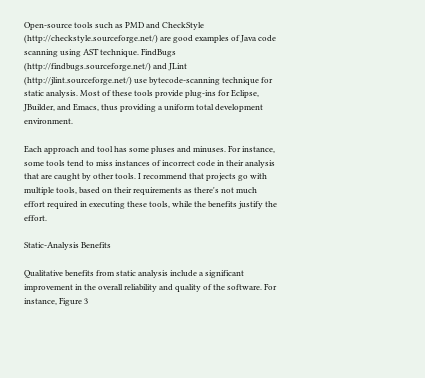Open-source tools such as PMD and CheckStyle (http://checkstyle.sourceforge.net/) are good examples of Java code scanning using AST technique. FindBugs (http://findbugs.sourceforge.net/) and JLint (http://jlint.sourceforge.net/) use bytecode-scanning technique for static analysis. Most of these tools provide plug-ins for Eclipse, JBuilder, and Emacs, thus providing a uniform total development environment.

Each approach and tool has some pluses and minuses. For instance, some tools tend to miss instances of incorrect code in their analysis that are caught by other tools. I recommend that projects go with multiple tools, based on their requirements as there's not much effort required in executing these tools, while the benefits justify the effort.

Static-Analysis Benefits

Qualitative benefits from static analysis include a significant improvement in the overall reliability and quality of the software. For instance, Figure 3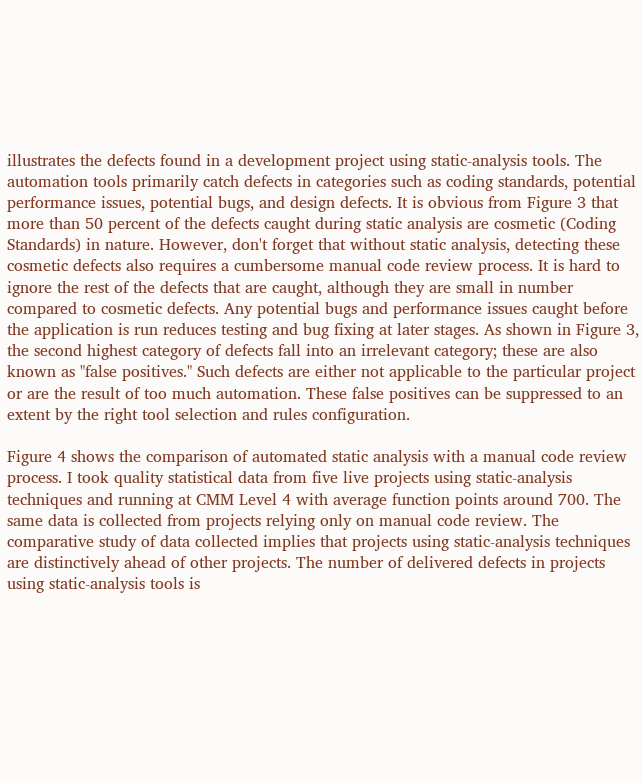illustrates the defects found in a development project using static-analysis tools. The automation tools primarily catch defects in categories such as coding standards, potential performance issues, potential bugs, and design defects. It is obvious from Figure 3 that more than 50 percent of the defects caught during static analysis are cosmetic (Coding Standards) in nature. However, don't forget that without static analysis, detecting these cosmetic defects also requires a cumbersome manual code review process. It is hard to ignore the rest of the defects that are caught, although they are small in number compared to cosmetic defects. Any potential bugs and performance issues caught before the application is run reduces testing and bug fixing at later stages. As shown in Figure 3, the second highest category of defects fall into an irrelevant category; these are also known as "false positives." Such defects are either not applicable to the particular project or are the result of too much automation. These false positives can be suppressed to an extent by the right tool selection and rules configuration.

Figure 4 shows the comparison of automated static analysis with a manual code review process. I took quality statistical data from five live projects using static-analysis techniques and running at CMM Level 4 with average function points around 700. The same data is collected from projects relying only on manual code review. The comparative study of data collected implies that projects using static-analysis techniques are distinctively ahead of other projects. The number of delivered defects in projects using static-analysis tools is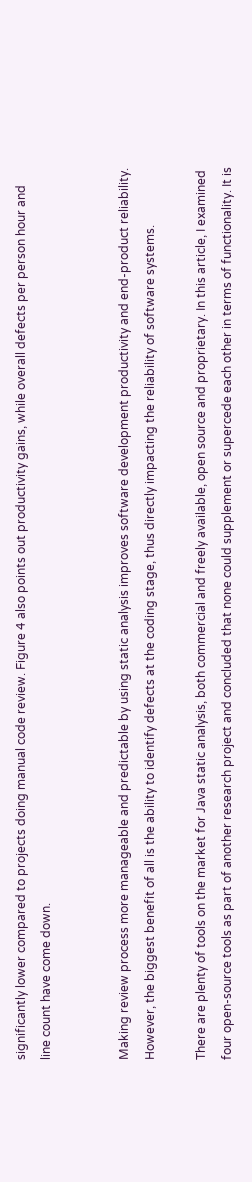significantly lower compared to projects doing manual code review. Figure 4 also points out productivity gains, while overall defects per person hour and line count have come down.


Making review process more manageable and predictable by using static analysis improves software development productivity and end-product reliability. However, the biggest benefit of all is the ability to identify defects at the coding stage, thus directly impacting the reliability of software systems.

There are plenty of tools on the market for Java static analysis, both commercial and freely available, open source and proprietary. In this article, I examined four open-source tools as part of another research project and concluded that none could supplement or supercede each other in terms of functionality. It is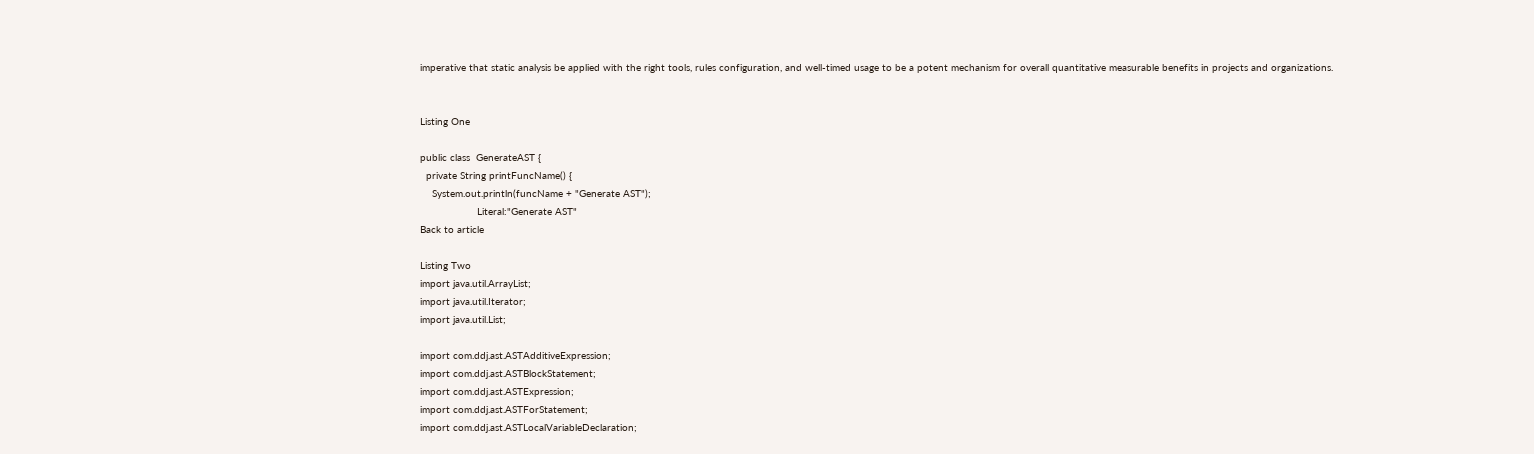imperative that static analysis be applied with the right tools, rules configuration, and well-timed usage to be a potent mechanism for overall quantitative measurable benefits in projects and organizations.


Listing One

public class  GenerateAST {
  private String printFuncName() {
    System.out.println(funcName + "Generate AST");
                   Literal:"Generate AST"
Back to article

Listing Two
import java.util.ArrayList;
import java.util.Iterator;
import java.util.List;

import com.ddj.ast.ASTAdditiveExpression;
import com.ddj.ast.ASTBlockStatement;
import com.ddj.ast.ASTExpression;
import com.ddj.ast.ASTForStatement;
import com.ddj.ast.ASTLocalVariableDeclaration;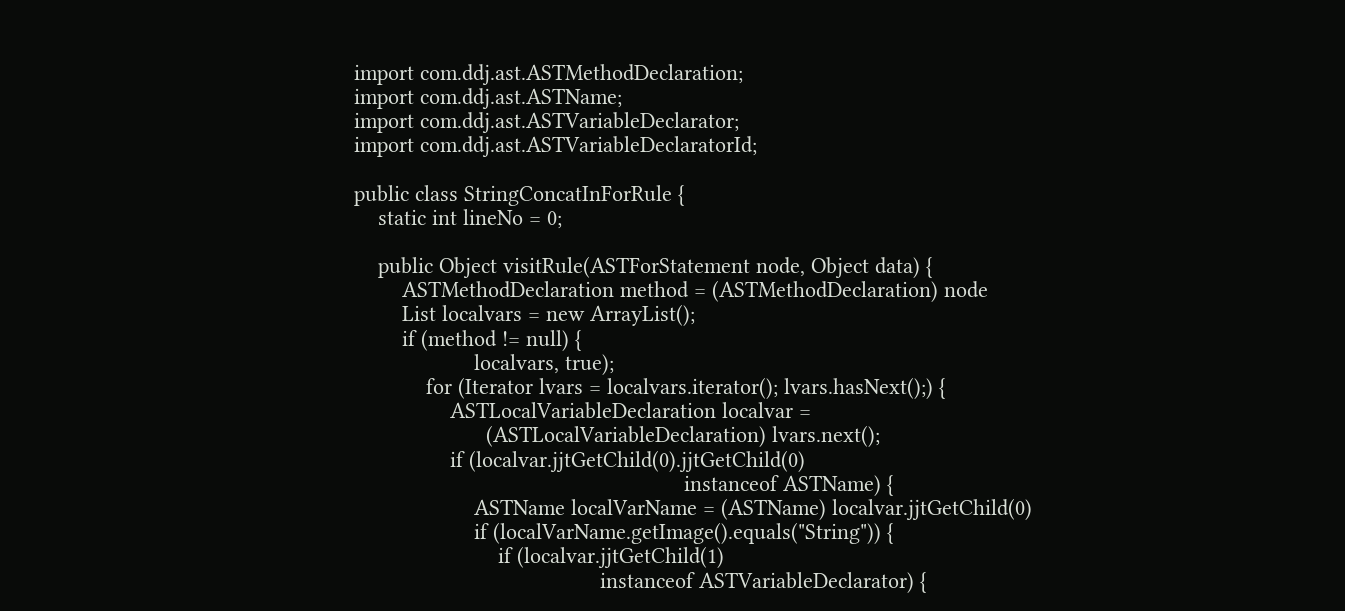import com.ddj.ast.ASTMethodDeclaration;
import com.ddj.ast.ASTName;
import com.ddj.ast.ASTVariableDeclarator;
import com.ddj.ast.ASTVariableDeclaratorId;

public class StringConcatInForRule {
    static int lineNo = 0;

    public Object visitRule(ASTForStatement node, Object data) {
        ASTMethodDeclaration method = (ASTMethodDeclaration) node
        List localvars = new ArrayList();
        if (method != null) {
                    localvars, true);
            for (Iterator lvars = localvars.iterator(); lvars.hasNext();) {
                ASTLocalVariableDeclaration localvar =
                      (ASTLocalVariableDeclaration) lvars.next();
                if (localvar.jjtGetChild(0).jjtGetChild(0)
                                                       instanceof ASTName) {
                    ASTName localVarName = (ASTName) localvar.jjtGetChild(0)
                    if (localVarName.getImage().equals("String")) {
                        if (localvar.jjtGetChild(1)
                                         instanceof ASTVariableDeclarator) {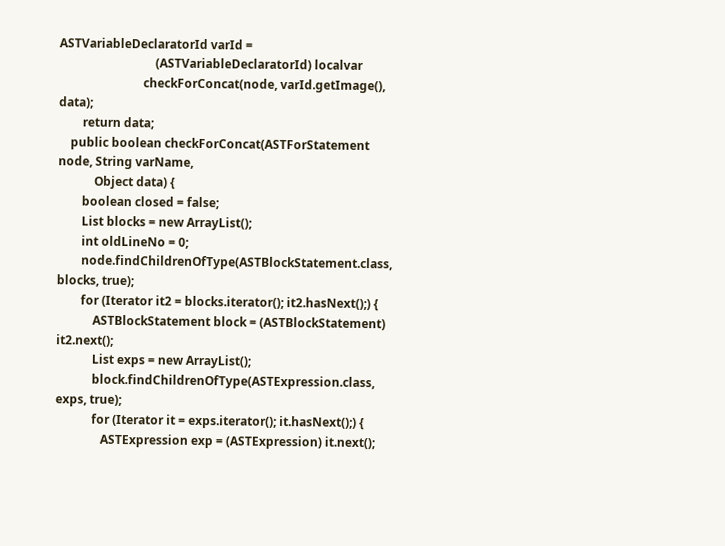ASTVariableDeclaratorId varId =
                                (ASTVariableDeclaratorId) localvar
                            checkForConcat(node, varId.getImage(), data);
        return data;
    public boolean checkForConcat(ASTForStatement node, String varName,
            Object data) {
        boolean closed = false;
        List blocks = new ArrayList();
        int oldLineNo = 0;
        node.findChildrenOfType(ASTBlockStatement.class, blocks, true);
        for (Iterator it2 = blocks.iterator(); it2.hasNext();) {
            ASTBlockStatement block = (ASTBlockStatement) it2.next();
            List exps = new ArrayList();
            block.findChildrenOfType(ASTExpression.class, exps, true);
            for (Iterator it = exps.iterator(); it.hasNext();) {
               ASTExpression exp = (ASTExpression) it.next();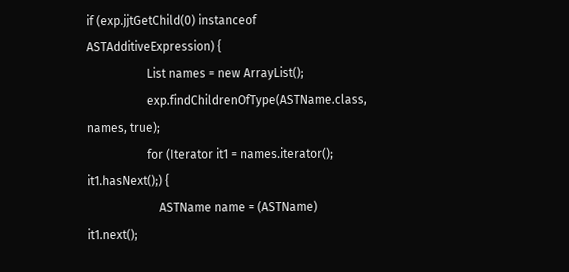if (exp.jjtGetChild(0) instanceof ASTAdditiveExpression) {
                    List names = new ArrayList();
                    exp.findChildrenOfType(ASTName.class, names, true);
                    for (Iterator it1 = names.iterator(); it1.hasNext();) {
                        ASTName name = (ASTName) it1.next();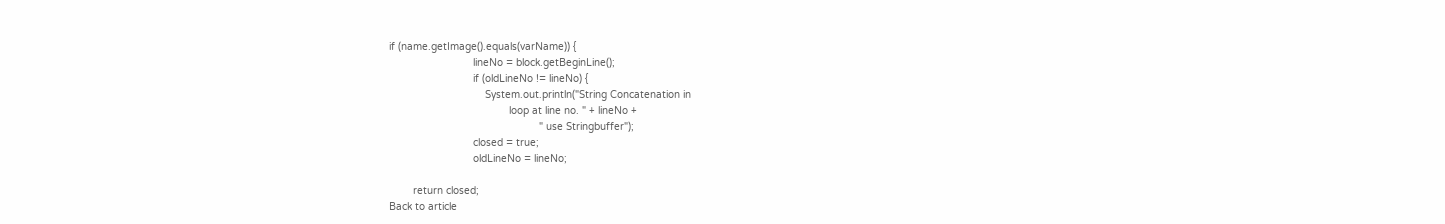if (name.getImage().equals(varName)) {
                            lineNo = block.getBeginLine();
                            if (oldLineNo != lineNo) {
                                System.out.println("String Concatenation in
                                        loop at line no. " + lineNo +
                                                  " use Stringbuffer");
                            closed = true;
                            oldLineNo = lineNo;

        return closed;
Back to article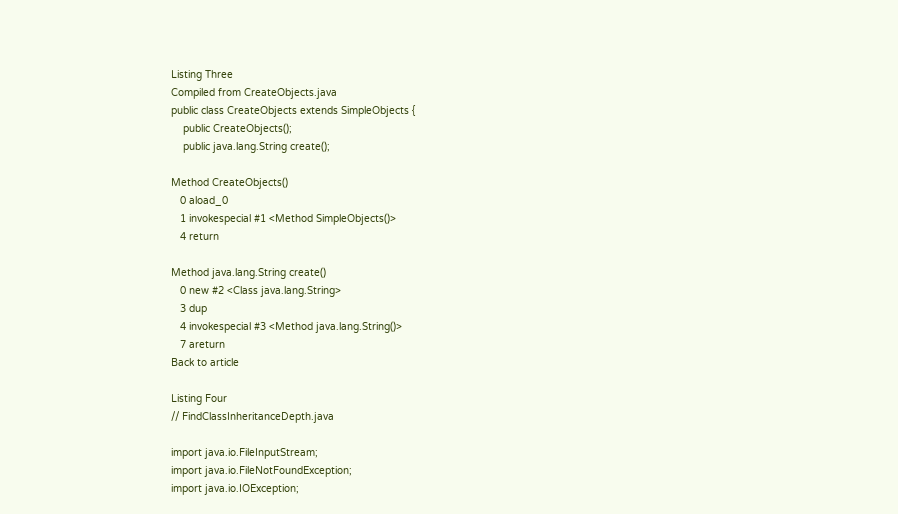Listing Three
Compiled from CreateObjects.java
public class CreateObjects extends SimpleObjects {
    public CreateObjects();
    public java.lang.String create();

Method CreateObjects()
   0 aload_0
   1 invokespecial #1 <Method SimpleObjects()>
   4 return

Method java.lang.String create()
   0 new #2 <Class java.lang.String>
   3 dup
   4 invokespecial #3 <Method java.lang.String()>
   7 areturn
Back to article

Listing Four
// FindClassInheritanceDepth.java

import java.io.FileInputStream;
import java.io.FileNotFoundException;
import java.io.IOException;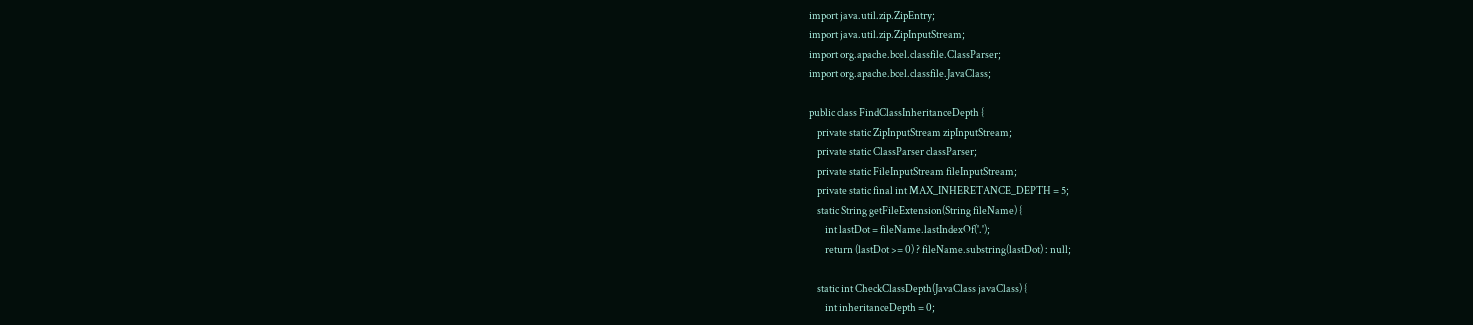import java.util.zip.ZipEntry;
import java.util.zip.ZipInputStream;
import org.apache.bcel.classfile.ClassParser;
import org.apache.bcel.classfile.JavaClass;

public class FindClassInheritanceDepth {
    private static ZipInputStream zipInputStream;
    private static ClassParser classParser;
    private static FileInputStream fileInputStream;
    private static final int MAX_INHERETANCE_DEPTH = 5;
    static String getFileExtension(String fileName) {
        int lastDot = fileName.lastIndexOf('.');
        return (lastDot >= 0) ? fileName.substring(lastDot) : null;

    static int CheckClassDepth(JavaClass javaClass) {
        int inheritanceDepth = 0;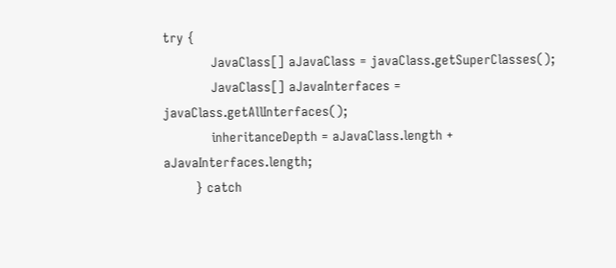try {
            JavaClass[] aJavaClass = javaClass.getSuperClasses();
            JavaClass[] aJavaInterfaces = javaClass.getAllInterfaces();
            inheritanceDepth = aJavaClass.length + aJavaInterfaces.length;
        } catch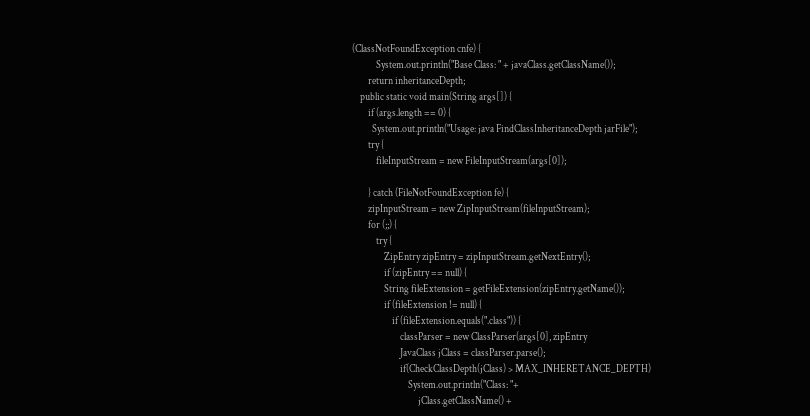(ClassNotFoundException cnfe) {
            System.out.println("Base Class: " + javaClass.getClassName());
        return inheritanceDepth;
    public static void main(String args[]) {
        if (args.length == 0) {
          System.out.println("Usage: java FindClassInheritanceDepth jarFile");
        try {
            fileInputStream = new FileInputStream(args[0]);

        } catch (FileNotFoundException fe) {
        zipInputStream = new ZipInputStream(fileInputStream);
        for (;;) {
            try {
                ZipEntry zipEntry = zipInputStream.getNextEntry();
                if (zipEntry == null) {
                String fileExtension = getFileExtension(zipEntry.getName());
                if (fileExtension != null) {
                    if (fileExtension.equals(".class")) {
                        classParser = new ClassParser(args[0], zipEntry
                        JavaClass jClass = classParser.parse();
                        if(CheckClassDepth(jClass) > MAX_INHERETANCE_DEPTH)
                            System.out.println("Class: "+
                                 jClass.getClassName() +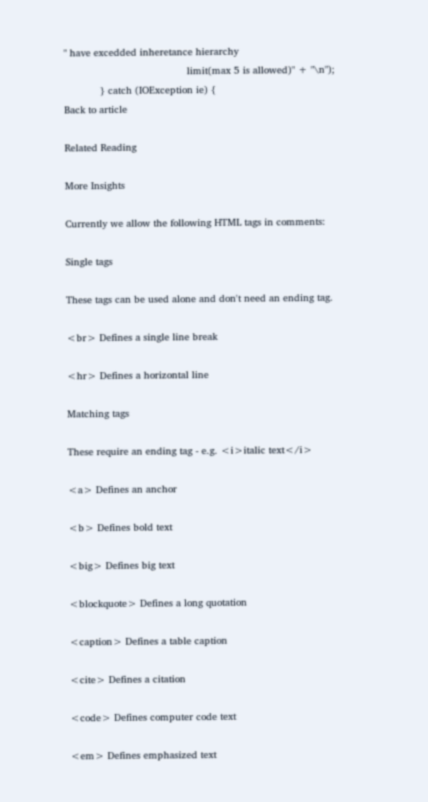" have excedded inheretance hierarchy
                                         limit(max 5 is allowed)" + "\n");
            } catch (IOException ie) {
Back to article

Related Reading

More Insights

Currently we allow the following HTML tags in comments:

Single tags

These tags can be used alone and don't need an ending tag.

<br> Defines a single line break

<hr> Defines a horizontal line

Matching tags

These require an ending tag - e.g. <i>italic text</i>

<a> Defines an anchor

<b> Defines bold text

<big> Defines big text

<blockquote> Defines a long quotation

<caption> Defines a table caption

<cite> Defines a citation

<code> Defines computer code text

<em> Defines emphasized text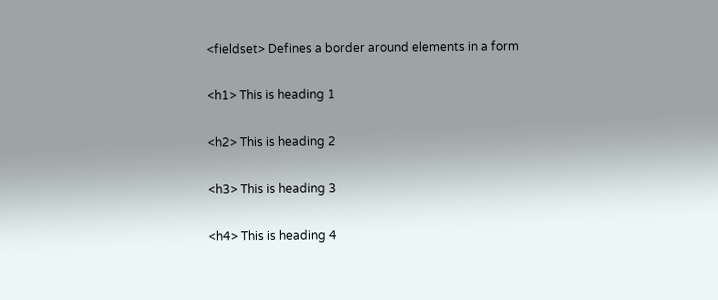<fieldset> Defines a border around elements in a form

<h1> This is heading 1

<h2> This is heading 2

<h3> This is heading 3

<h4> This is heading 4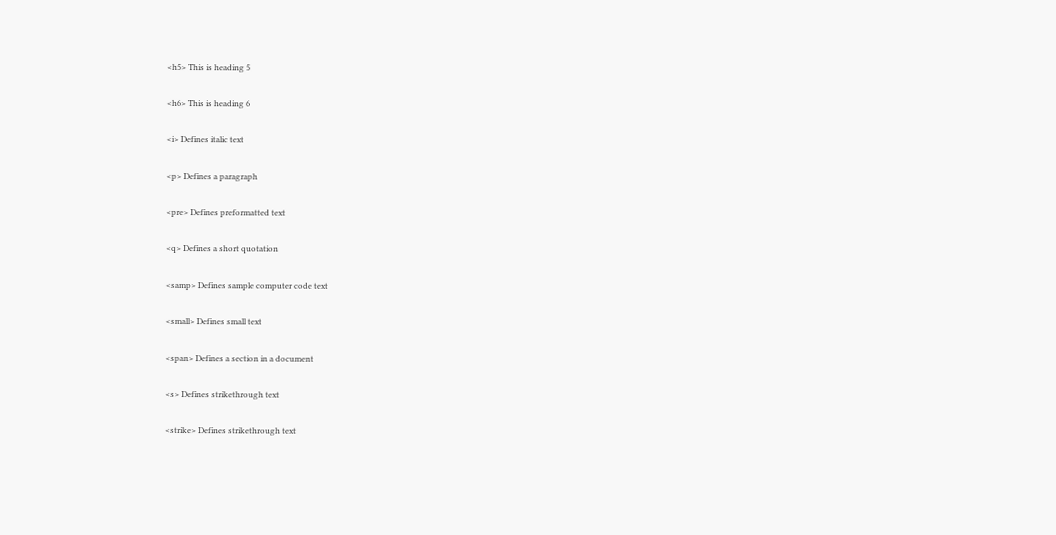<h5> This is heading 5

<h6> This is heading 6

<i> Defines italic text

<p> Defines a paragraph

<pre> Defines preformatted text

<q> Defines a short quotation

<samp> Defines sample computer code text

<small> Defines small text

<span> Defines a section in a document

<s> Defines strikethrough text

<strike> Defines strikethrough text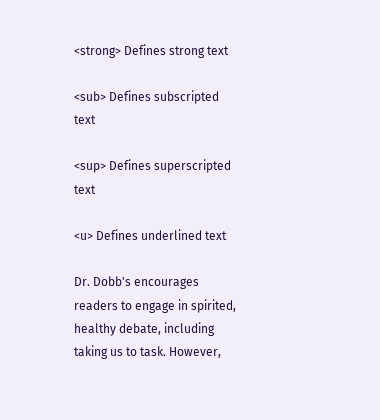<strong> Defines strong text

<sub> Defines subscripted text

<sup> Defines superscripted text

<u> Defines underlined text

Dr. Dobb's encourages readers to engage in spirited, healthy debate, including taking us to task. However,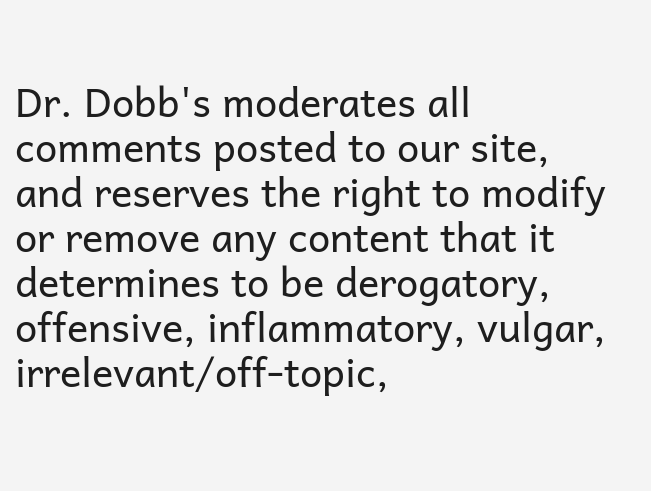Dr. Dobb's moderates all comments posted to our site, and reserves the right to modify or remove any content that it determines to be derogatory, offensive, inflammatory, vulgar, irrelevant/off-topic,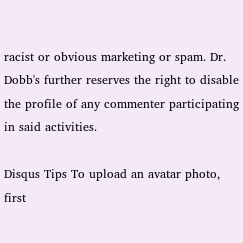racist or obvious marketing or spam. Dr. Dobb's further reserves the right to disable the profile of any commenter participating in said activities.

Disqus Tips To upload an avatar photo, first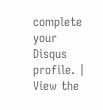complete your Disqus profile. | View the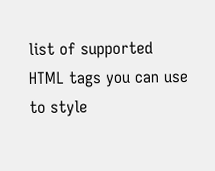list of supported HTML tags you can use to style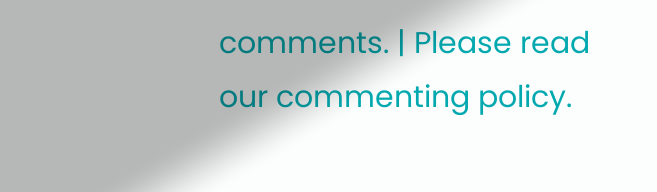comments. | Please read our commenting policy.